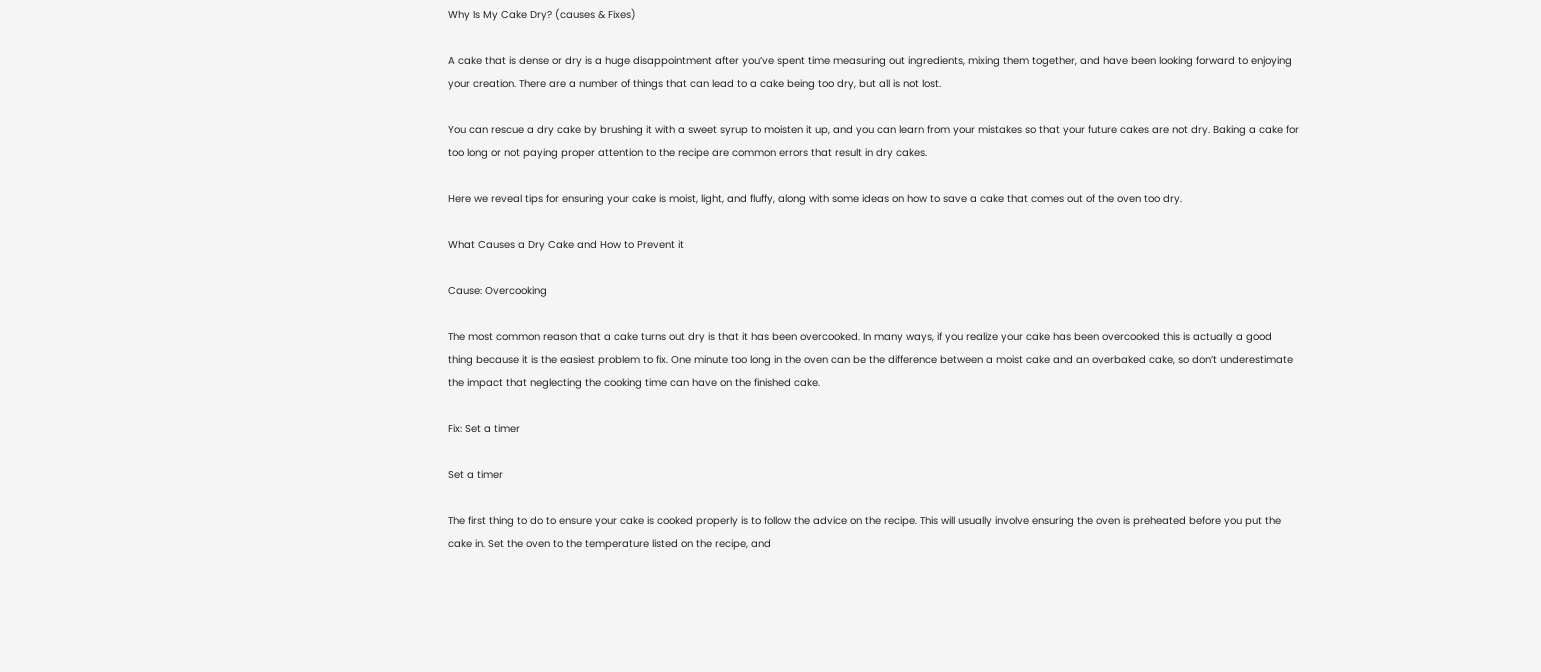Why Is My Cake Dry? (causes & Fixes)

A cake that is dense or dry is a huge disappointment after you’ve spent time measuring out ingredients, mixing them together, and have been looking forward to enjoying your creation. There are a number of things that can lead to a cake being too dry, but all is not lost.

You can rescue a dry cake by brushing it with a sweet syrup to moisten it up, and you can learn from your mistakes so that your future cakes are not dry. Baking a cake for too long or not paying proper attention to the recipe are common errors that result in dry cakes.

Here we reveal tips for ensuring your cake is moist, light, and fluffy, along with some ideas on how to save a cake that comes out of the oven too dry.

What Causes a Dry Cake and How to Prevent it

Cause: Overcooking

The most common reason that a cake turns out dry is that it has been overcooked. In many ways, if you realize your cake has been overcooked this is actually a good thing because it is the easiest problem to fix. One minute too long in the oven can be the difference between a moist cake and an overbaked cake, so don’t underestimate the impact that neglecting the cooking time can have on the finished cake.

Fix: Set a timer

Set a timer

The first thing to do to ensure your cake is cooked properly is to follow the advice on the recipe. This will usually involve ensuring the oven is preheated before you put the cake in. Set the oven to the temperature listed on the recipe, and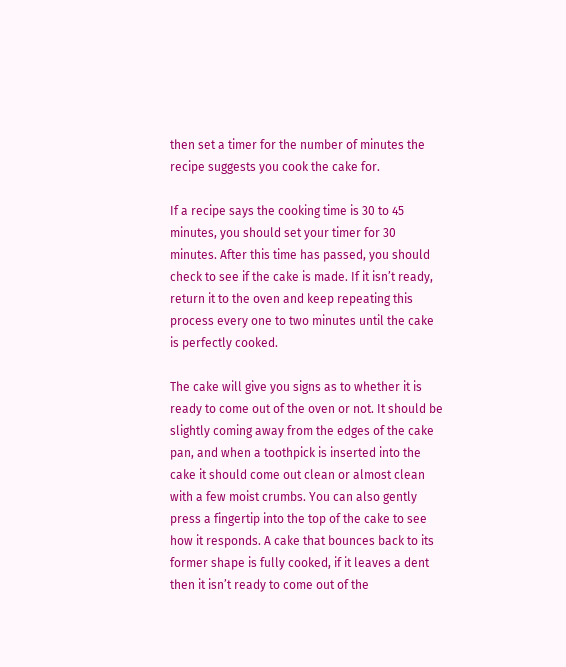then set a timer for the number of minutes the recipe suggests you cook the cake for.

If a recipe says the cooking time is 30 to 45 minutes, you should set your timer for 30 minutes. After this time has passed, you should check to see if the cake is made. If it isn’t ready, return it to the oven and keep repeating this process every one to two minutes until the cake is perfectly cooked.

The cake will give you signs as to whether it is ready to come out of the oven or not. It should be slightly coming away from the edges of the cake pan, and when a toothpick is inserted into the cake it should come out clean or almost clean with a few moist crumbs. You can also gently press a fingertip into the top of the cake to see how it responds. A cake that bounces back to its former shape is fully cooked, if it leaves a dent then it isn’t ready to come out of the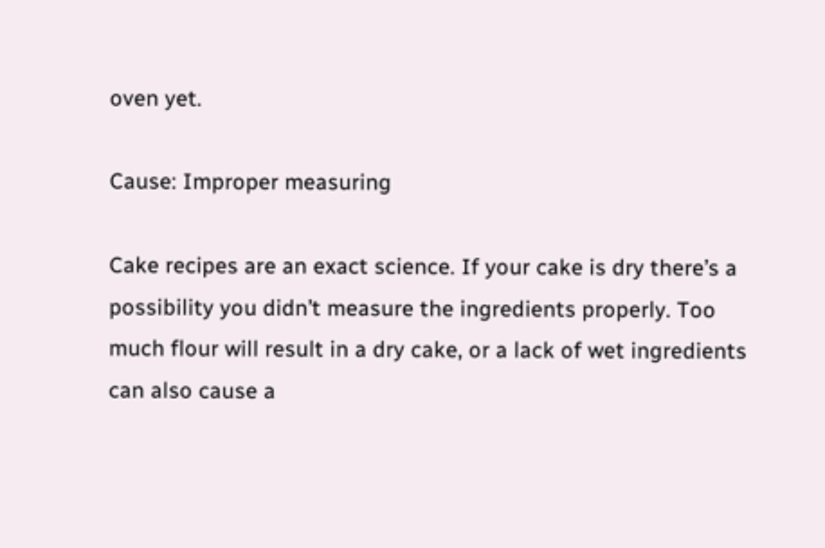oven yet.

Cause: Improper measuring

Cake recipes are an exact science. If your cake is dry there’s a possibility you didn’t measure the ingredients properly. Too much flour will result in a dry cake, or a lack of wet ingredients can also cause a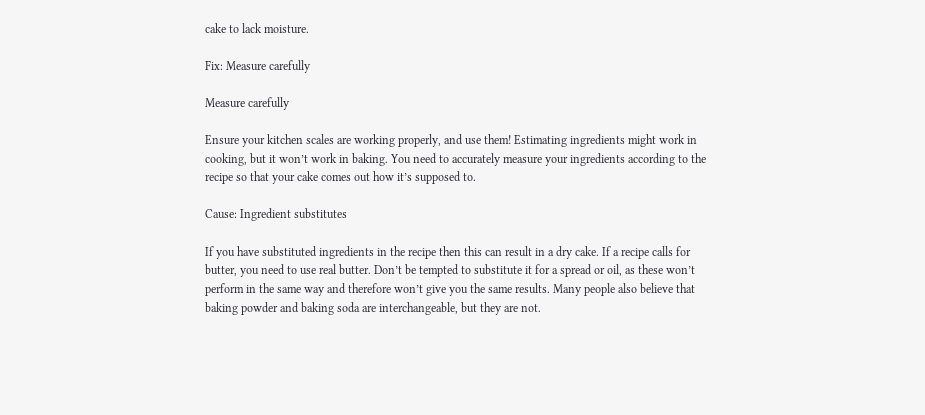cake to lack moisture.

Fix: Measure carefully

Measure carefully

Ensure your kitchen scales are working properly, and use them! Estimating ingredients might work in cooking, but it won’t work in baking. You need to accurately measure your ingredients according to the recipe so that your cake comes out how it’s supposed to.

Cause: Ingredient substitutes

If you have substituted ingredients in the recipe then this can result in a dry cake. If a recipe calls for butter, you need to use real butter. Don’t be tempted to substitute it for a spread or oil, as these won’t perform in the same way and therefore won’t give you the same results. Many people also believe that baking powder and baking soda are interchangeable, but they are not.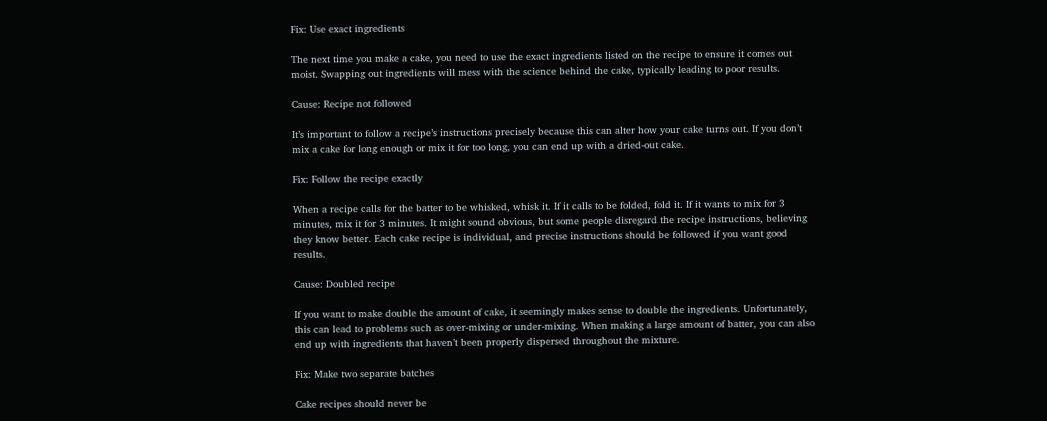Fix: Use exact ingredients

The next time you make a cake, you need to use the exact ingredients listed on the recipe to ensure it comes out moist. Swapping out ingredients will mess with the science behind the cake, typically leading to poor results.

Cause: Recipe not followed

It’s important to follow a recipe’s instructions precisely because this can alter how your cake turns out. If you don’t mix a cake for long enough or mix it for too long, you can end up with a dried-out cake.

Fix: Follow the recipe exactly

When a recipe calls for the batter to be whisked, whisk it. If it calls to be folded, fold it. If it wants to mix for 3 minutes, mix it for 3 minutes. It might sound obvious, but some people disregard the recipe instructions, believing they know better. Each cake recipe is individual, and precise instructions should be followed if you want good results.

Cause: Doubled recipe

If you want to make double the amount of cake, it seemingly makes sense to double the ingredients. Unfortunately, this can lead to problems such as over-mixing or under-mixing. When making a large amount of batter, you can also end up with ingredients that haven’t been properly dispersed throughout the mixture.

Fix: Make two separate batches

Cake recipes should never be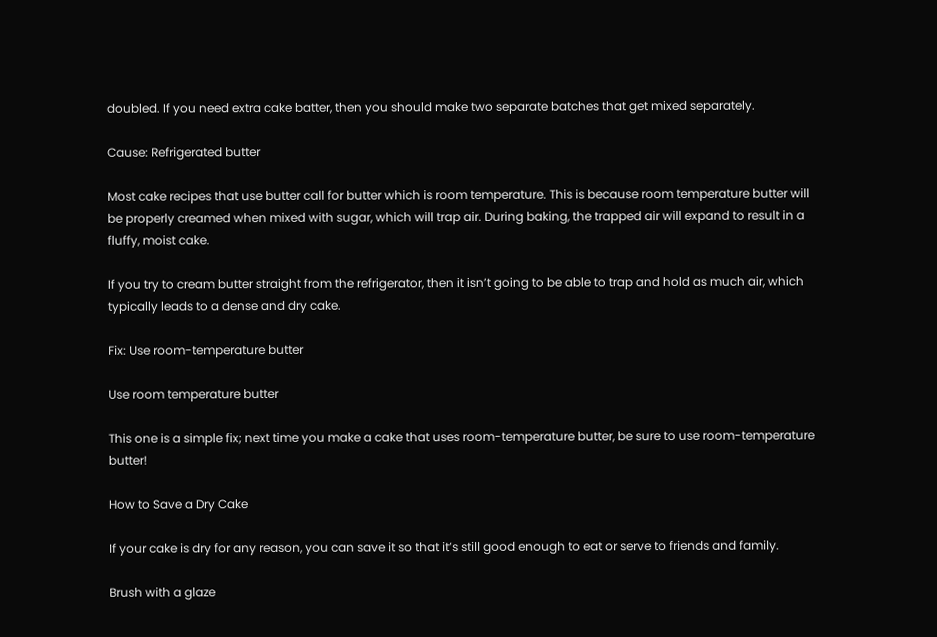doubled. If you need extra cake batter, then you should make two separate batches that get mixed separately.

Cause: Refrigerated butter

Most cake recipes that use butter call for butter which is room temperature. This is because room temperature butter will be properly creamed when mixed with sugar, which will trap air. During baking, the trapped air will expand to result in a fluffy, moist cake.

If you try to cream butter straight from the refrigerator, then it isn’t going to be able to trap and hold as much air, which typically leads to a dense and dry cake.

Fix: Use room-temperature butter

Use room temperature butter

This one is a simple fix; next time you make a cake that uses room-temperature butter, be sure to use room-temperature butter!

How to Save a Dry Cake

If your cake is dry for any reason, you can save it so that it’s still good enough to eat or serve to friends and family.

Brush with a glaze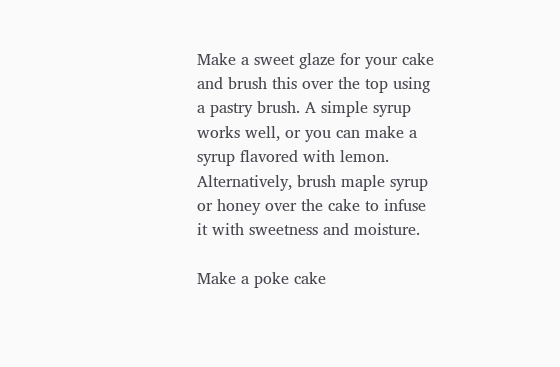Make a sweet glaze for your cake and brush this over the top using a pastry brush. A simple syrup works well, or you can make a syrup flavored with lemon. Alternatively, brush maple syrup or honey over the cake to infuse it with sweetness and moisture.

Make a poke cake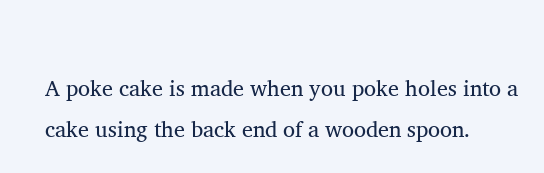A poke cake is made when you poke holes into a cake using the back end of a wooden spoon.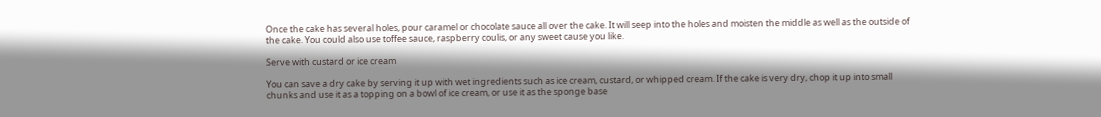Once the cake has several holes, pour caramel or chocolate sauce all over the cake. It will seep into the holes and moisten the middle as well as the outside of the cake. You could also use toffee sauce, raspberry coulis, or any sweet cause you like.

Serve with custard or ice cream

You can save a dry cake by serving it up with wet ingredients such as ice cream, custard, or whipped cream. If the cake is very dry, chop it up into small chunks and use it as a topping on a bowl of ice cream, or use it as the sponge base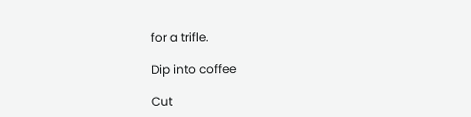for a trifle.

Dip into coffee

Cut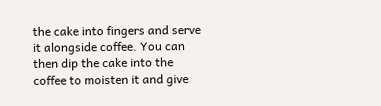the cake into fingers and serve it alongside coffee. You can then dip the cake into the coffee to moisten it and give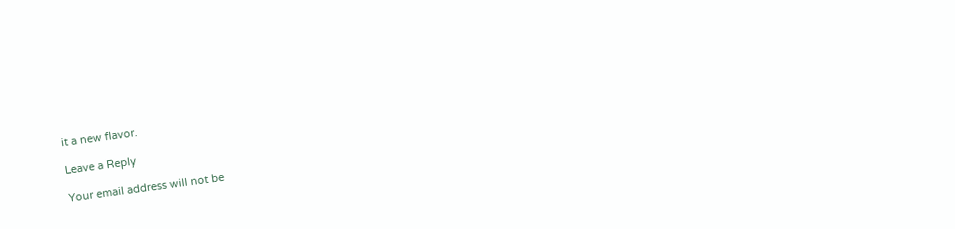it a new flavor.

Leave a Reply

Your email address will not be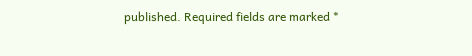published. Required fields are marked *